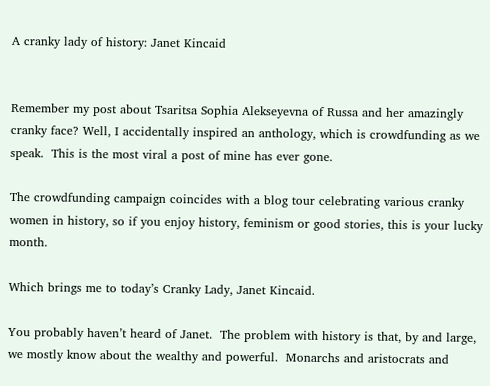A cranky lady of history: Janet Kincaid


Remember my post about Tsaritsa Sophia Alekseyevna of Russa and her amazingly cranky face? Well, I accidentally inspired an anthology, which is crowdfunding as we speak.  This is the most viral a post of mine has ever gone.

The crowdfunding campaign coincides with a blog tour celebrating various cranky women in history, so if you enjoy history, feminism or good stories, this is your lucky month.

Which brings me to today’s Cranky Lady, Janet Kincaid.

You probably haven’t heard of Janet.  The problem with history is that, by and large, we mostly know about the wealthy and powerful.  Monarchs and aristocrats and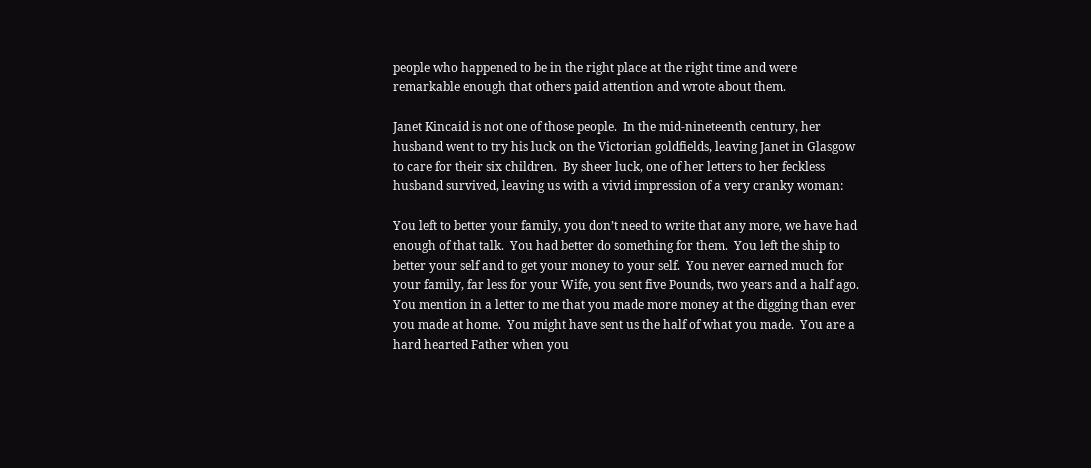people who happened to be in the right place at the right time and were remarkable enough that others paid attention and wrote about them.

Janet Kincaid is not one of those people.  In the mid-nineteenth century, her husband went to try his luck on the Victorian goldfields, leaving Janet in Glasgow to care for their six children.  By sheer luck, one of her letters to her feckless husband survived, leaving us with a vivid impression of a very cranky woman:

You left to better your family, you don’t need to write that any more, we have had enough of that talk.  You had better do something for them.  You left the ship to better your self and to get your money to your self.  You never earned much for your family, far less for your Wife, you sent five Pounds, two years and a half ago.  You mention in a letter to me that you made more money at the digging than ever you made at home.  You might have sent us the half of what you made.  You are a hard hearted Father when you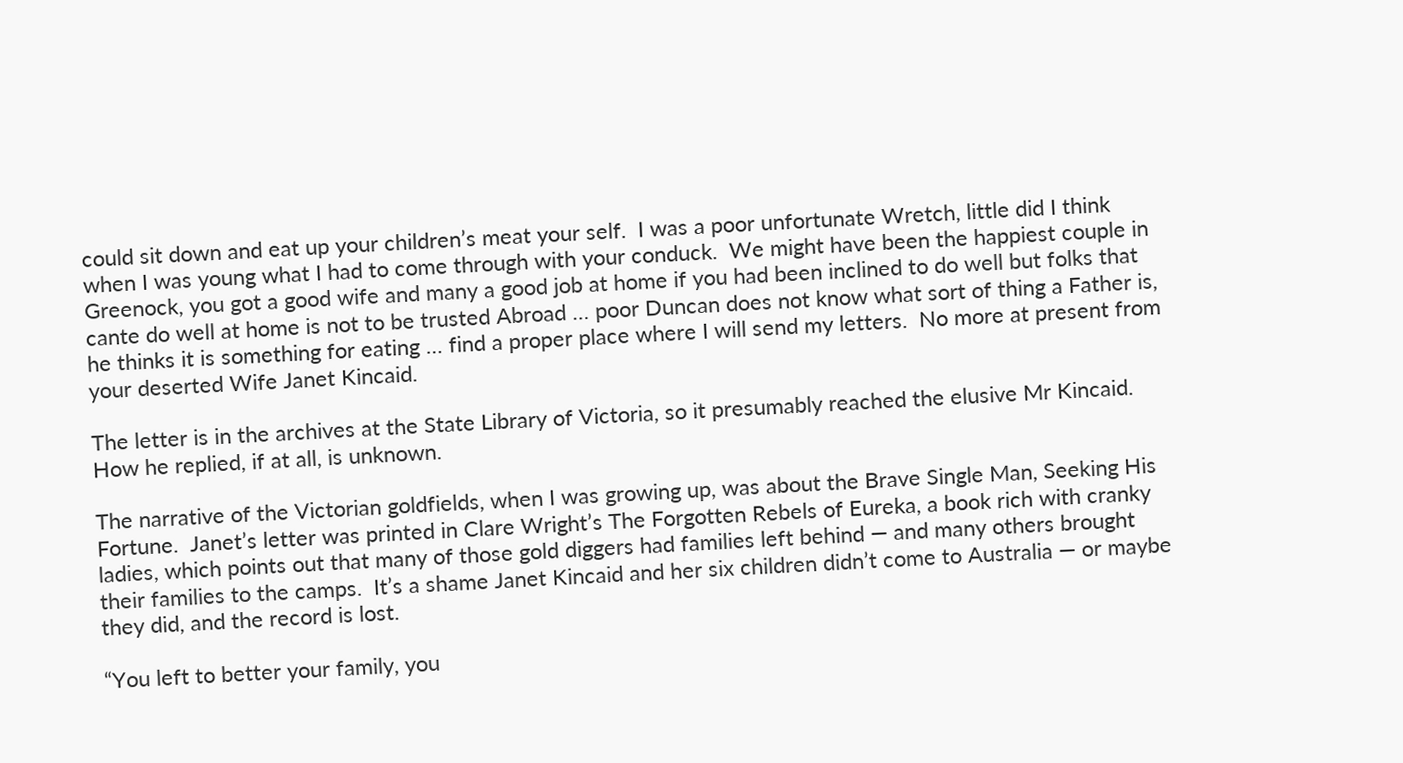could sit down and eat up your children’s meat your self.  I was a poor unfortunate Wretch, little did I think when I was young what I had to come through with your conduck.  We might have been the happiest couple in Greenock, you got a good wife and many a good job at home if you had been inclined to do well but folks that cante do well at home is not to be trusted Abroad … poor Duncan does not know what sort of thing a Father is, he thinks it is something for eating … find a proper place where I will send my letters.  No more at present from your deserted Wife Janet Kincaid.

The letter is in the archives at the State Library of Victoria, so it presumably reached the elusive Mr Kincaid.  How he replied, if at all, is unknown.

The narrative of the Victorian goldfields, when I was growing up, was about the Brave Single Man, Seeking His Fortune.  Janet’s letter was printed in Clare Wright’s The Forgotten Rebels of Eureka, a book rich with cranky ladies, which points out that many of those gold diggers had families left behind — and many others brought their families to the camps.  It’s a shame Janet Kincaid and her six children didn’t come to Australia — or maybe they did, and the record is lost.

“You left to better your family, you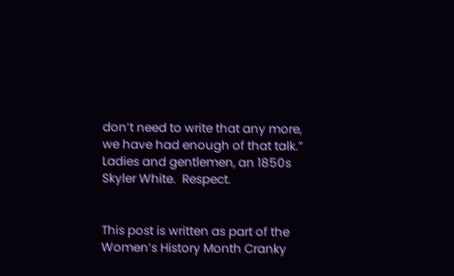don’t need to write that any more, we have had enough of that talk.” Ladies and gentlemen, an 1850s Skyler White.  Respect.


This post is written as part of the Women’s History Month Cranky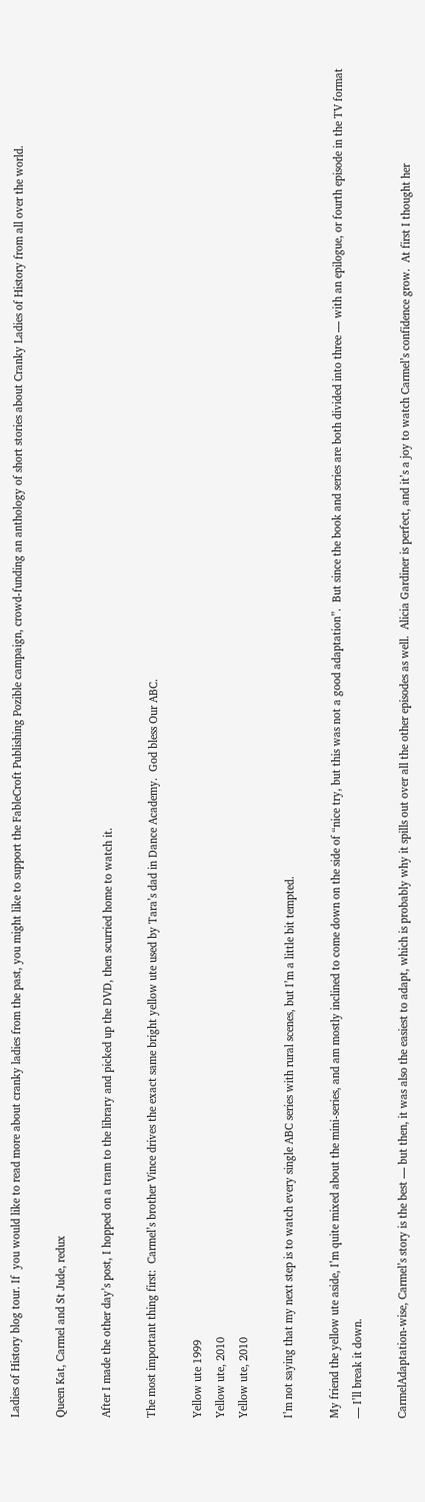Ladies of History blog tour. If  you would like to read more about cranky ladies from the past, you might like to support the FableCroft Publishing Pozible campaign, crowd-funding an anthology of short stories about Cranky Ladies of History from all over the world.

Queen Kat, Carmel and St Jude, redux

After I made the other day’s post, I hopped on a tram to the library and picked up the DVD, then scurried home to watch it.

The most important thing first:  Carmel’s brother Vince drives the exact same bright yellow ute used by Tara’s dad in Dance Academy.  God bless Our ABC.

Yellow ute 1999
Yellow ute, 2010
Yellow ute, 2010

I’m not saying that my next step is to watch every single ABC series with rural scenes, but I’m a little bit tempted.

My friend the yellow ute aside, I’m quite mixed about the mini-series, and am mostly inclined to come down on the side of “nice try, but this was not a good adaptation”.  But since the book and series are both divided into three — with an epilogue, or fourth episode in the TV format — I’ll break it down.

CarmelAdaptation-wise, Carmel’s story is the best — but then, it was also the easiest to adapt, which is probably why it spills out over all the other episodes as well.  Alicia Gardiner is perfect, and it’s a joy to watch Carmel’s confidence grow.  At first I thought her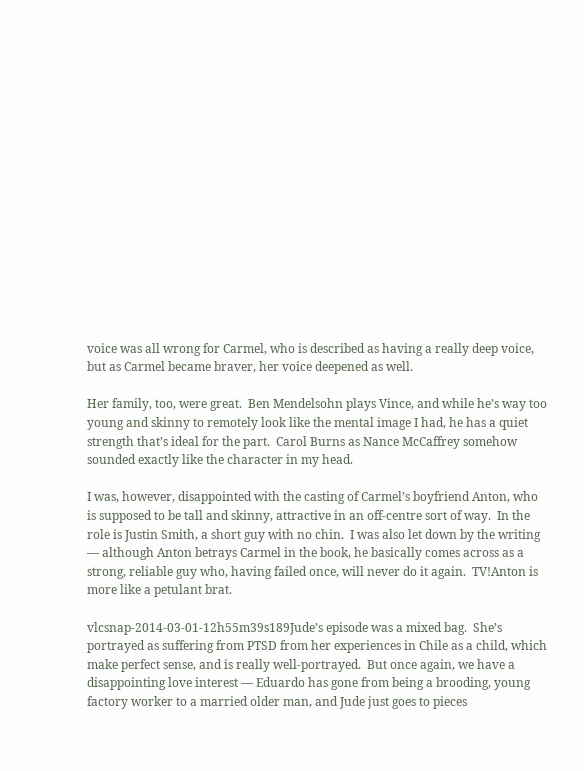voice was all wrong for Carmel, who is described as having a really deep voice, but as Carmel became braver, her voice deepened as well.

Her family, too, were great.  Ben Mendelsohn plays Vince, and while he’s way too young and skinny to remotely look like the mental image I had, he has a quiet strength that’s ideal for the part.  Carol Burns as Nance McCaffrey somehow sounded exactly like the character in my head.

I was, however, disappointed with the casting of Carmel’s boyfriend Anton, who is supposed to be tall and skinny, attractive in an off-centre sort of way.  In the role is Justin Smith, a short guy with no chin.  I was also let down by the writing — although Anton betrays Carmel in the book, he basically comes across as a strong, reliable guy who, having failed once, will never do it again.  TV!Anton is more like a petulant brat.

vlcsnap-2014-03-01-12h55m39s189Jude’s episode was a mixed bag.  She’s portrayed as suffering from PTSD from her experiences in Chile as a child, which make perfect sense, and is really well-portrayed.  But once again, we have a disappointing love interest — Eduardo has gone from being a brooding, young factory worker to a married older man, and Jude just goes to pieces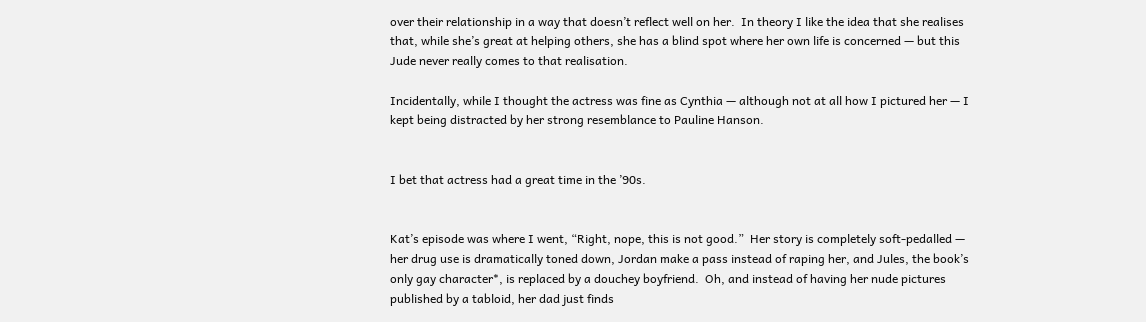over their relationship in a way that doesn’t reflect well on her.  In theory I like the idea that she realises that, while she’s great at helping others, she has a blind spot where her own life is concerned — but this Jude never really comes to that realisation.

Incidentally, while I thought the actress was fine as Cynthia — although not at all how I pictured her — I kept being distracted by her strong resemblance to Pauline Hanson.


I bet that actress had a great time in the ’90s.


Kat’s episode was where I went, “Right, nope, this is not good.”  Her story is completely soft-pedalled — her drug use is dramatically toned down, Jordan make a pass instead of raping her, and Jules, the book’s only gay character*, is replaced by a douchey boyfriend.  Oh, and instead of having her nude pictures published by a tabloid, her dad just finds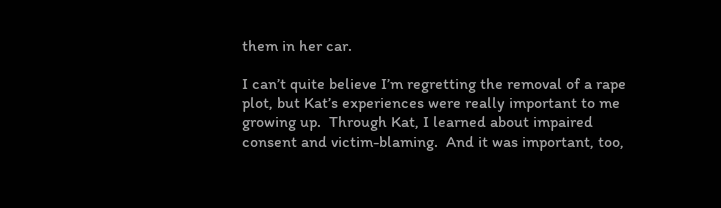them in her car.

I can’t quite believe I’m regretting the removal of a rape plot, but Kat’s experiences were really important to me growing up.  Through Kat, I learned about impaired consent and victim-blaming.  And it was important, too,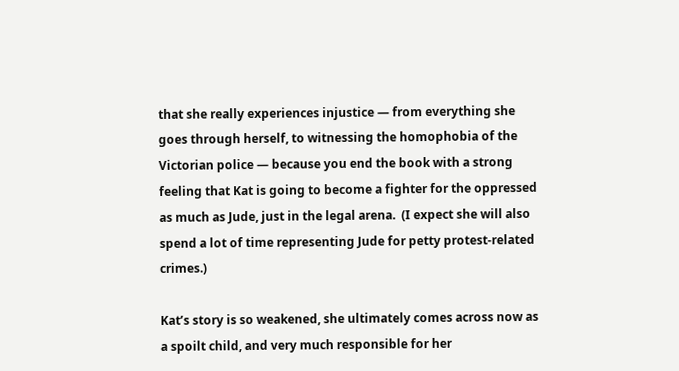that she really experiences injustice — from everything she goes through herself, to witnessing the homophobia of the Victorian police — because you end the book with a strong feeling that Kat is going to become a fighter for the oppressed as much as Jude, just in the legal arena.  (I expect she will also spend a lot of time representing Jude for petty protest-related crimes.)

Kat’s story is so weakened, she ultimately comes across now as a spoilt child, and very much responsible for her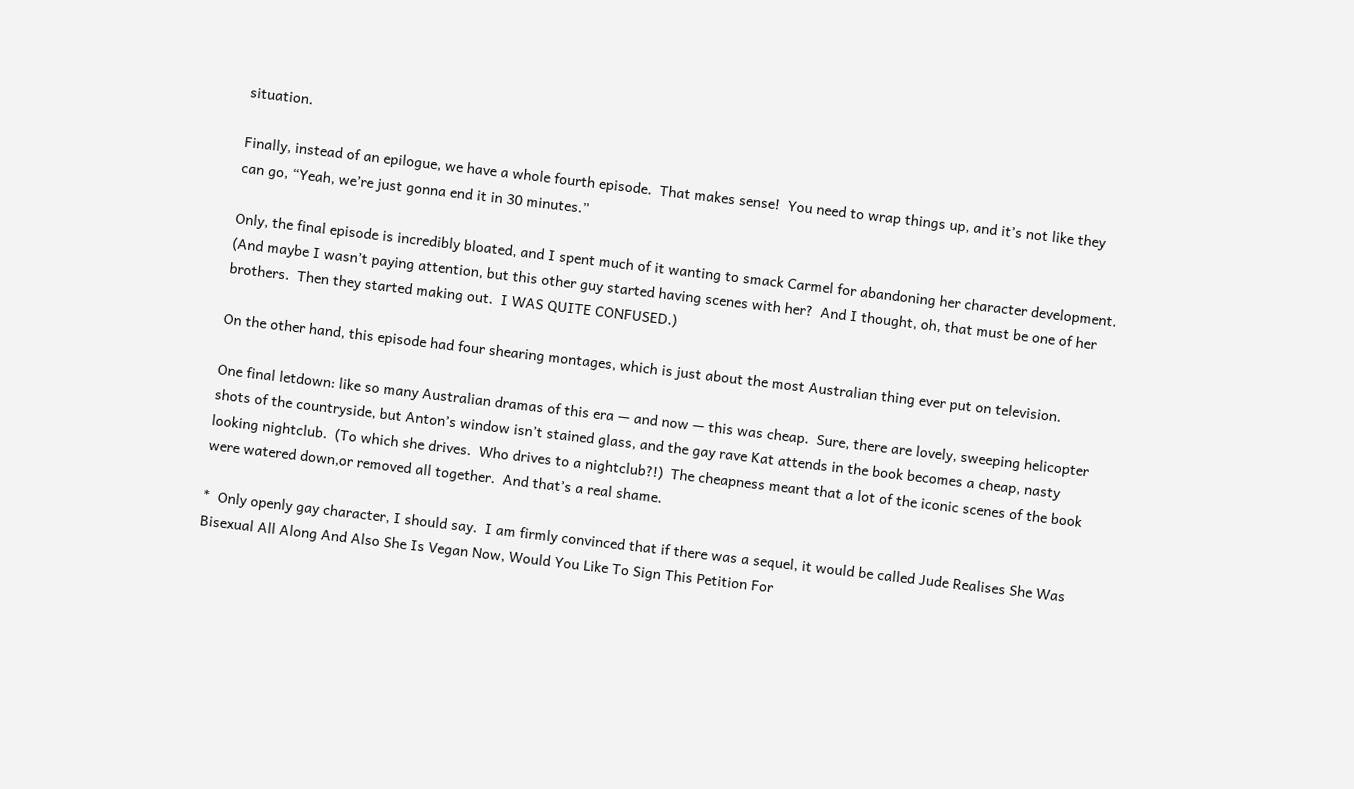situation.

Finally, instead of an epilogue, we have a whole fourth episode.  That makes sense!  You need to wrap things up, and it’s not like they can go, “Yeah, we’re just gonna end it in 30 minutes.”

Only, the final episode is incredibly bloated, and I spent much of it wanting to smack Carmel for abandoning her character development.  (And maybe I wasn’t paying attention, but this other guy started having scenes with her?  And I thought, oh, that must be one of her brothers.  Then they started making out.  I WAS QUITE CONFUSED.)

On the other hand, this episode had four shearing montages, which is just about the most Australian thing ever put on television.

One final letdown: like so many Australian dramas of this era — and now — this was cheap.  Sure, there are lovely, sweeping helicopter shots of the countryside, but Anton’s window isn’t stained glass, and the gay rave Kat attends in the book becomes a cheap, nasty looking nightclub.  (To which she drives.  Who drives to a nightclub?!)  The cheapness meant that a lot of the iconic scenes of the book were watered down,or removed all together.  And that’s a real shame.

*  Only openly gay character, I should say.  I am firmly convinced that if there was a sequel, it would be called Jude Realises She Was Bisexual All Along And Also She Is Vegan Now, Would You Like To Sign This Petition For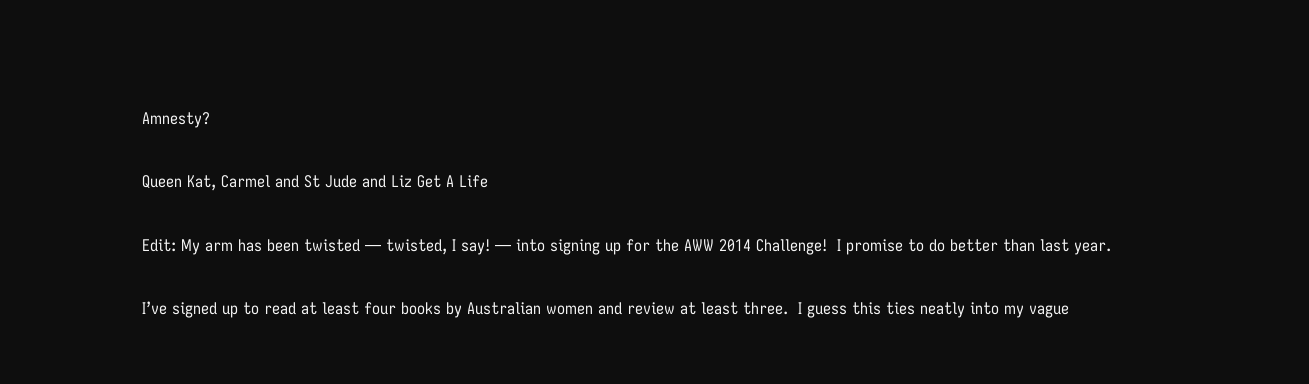Amnesty?

Queen Kat, Carmel and St Jude and Liz Get A Life

Edit: My arm has been twisted — twisted, I say! — into signing up for the AWW 2014 Challenge!  I promise to do better than last year.

I’ve signed up to read at least four books by Australian women and review at least three.  I guess this ties neatly into my vague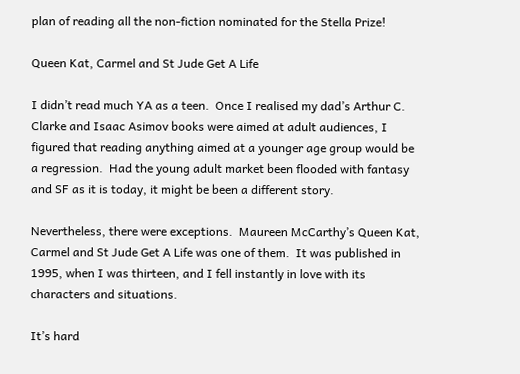plan of reading all the non-fiction nominated for the Stella Prize!

Queen Kat, Carmel and St Jude Get A Life

I didn’t read much YA as a teen.  Once I realised my dad’s Arthur C. Clarke and Isaac Asimov books were aimed at adult audiences, I figured that reading anything aimed at a younger age group would be a regression.  Had the young adult market been flooded with fantasy and SF as it is today, it might be been a different story.

Nevertheless, there were exceptions.  Maureen McCarthy’s Queen Kat, Carmel and St Jude Get A Life was one of them.  It was published in 1995, when I was thirteen, and I fell instantly in love with its characters and situations.

It’s hard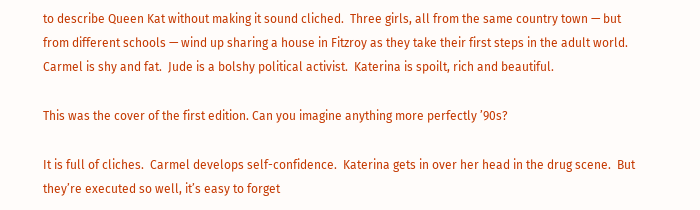to describe Queen Kat without making it sound cliched.  Three girls, all from the same country town — but from different schools — wind up sharing a house in Fitzroy as they take their first steps in the adult world.  Carmel is shy and fat.  Jude is a bolshy political activist.  Katerina is spoilt, rich and beautiful.

This was the cover of the first edition. Can you imagine anything more perfectly ’90s?

It is full of cliches.  Carmel develops self-confidence.  Katerina gets in over her head in the drug scene.  But they’re executed so well, it’s easy to forget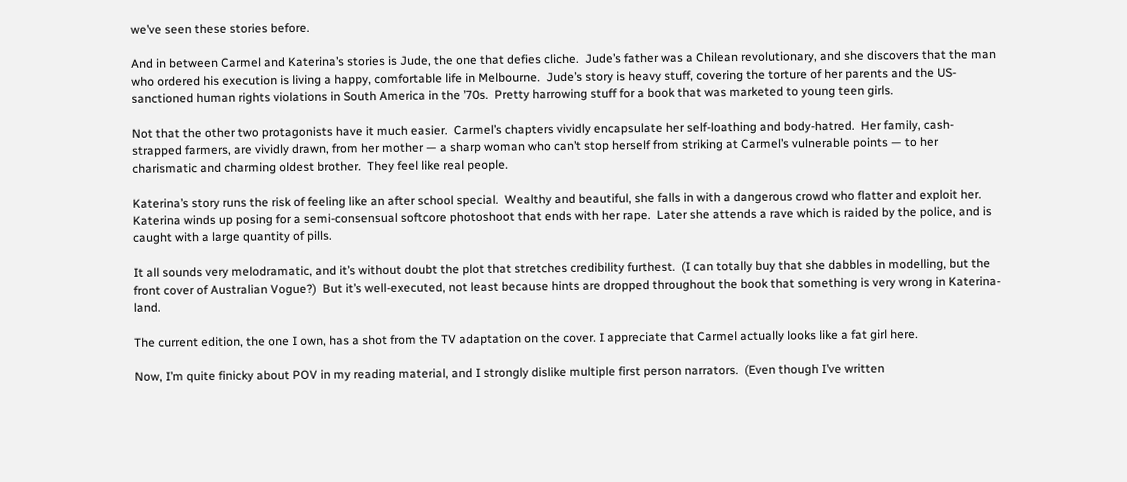we’ve seen these stories before.

And in between Carmel and Katerina’s stories is Jude, the one that defies cliche.  Jude’s father was a Chilean revolutionary, and she discovers that the man who ordered his execution is living a happy, comfortable life in Melbourne.  Jude’s story is heavy stuff, covering the torture of her parents and the US-sanctioned human rights violations in South America in the ’70s.  Pretty harrowing stuff for a book that was marketed to young teen girls.

Not that the other two protagonists have it much easier.  Carmel’s chapters vividly encapsulate her self-loathing and body-hatred.  Her family, cash-strapped farmers, are vividly drawn, from her mother — a sharp woman who can’t stop herself from striking at Carmel’s vulnerable points — to her charismatic and charming oldest brother.  They feel like real people.

Katerina’s story runs the risk of feeling like an after school special.  Wealthy and beautiful, she falls in with a dangerous crowd who flatter and exploit her.  Katerina winds up posing for a semi-consensual softcore photoshoot that ends with her rape.  Later she attends a rave which is raided by the police, and is caught with a large quantity of pills.

It all sounds very melodramatic, and it’s without doubt the plot that stretches credibility furthest.  (I can totally buy that she dabbles in modelling, but the front cover of Australian Vogue?)  But it’s well-executed, not least because hints are dropped throughout the book that something is very wrong in Katerina-land.

The current edition, the one I own, has a shot from the TV adaptation on the cover. I appreciate that Carmel actually looks like a fat girl here.

Now, I’m quite finicky about POV in my reading material, and I strongly dislike multiple first person narrators.  (Even though I’ve written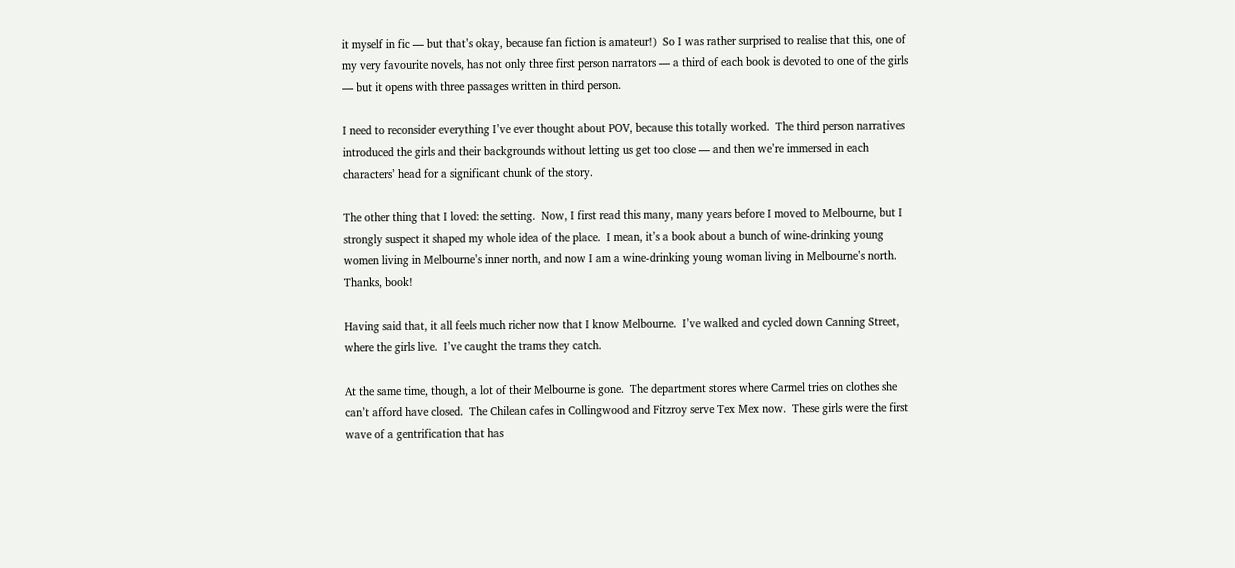it myself in fic — but that’s okay, because fan fiction is amateur!)  So I was rather surprised to realise that this, one of my very favourite novels, has not only three first person narrators — a third of each book is devoted to one of the girls — but it opens with three passages written in third person.

I need to reconsider everything I’ve ever thought about POV, because this totally worked.  The third person narratives introduced the girls and their backgrounds without letting us get too close — and then we’re immersed in each characters’ head for a significant chunk of the story.

The other thing that I loved: the setting.  Now, I first read this many, many years before I moved to Melbourne, but I strongly suspect it shaped my whole idea of the place.  I mean, it’s a book about a bunch of wine-drinking young women living in Melbourne’s inner north, and now I am a wine-drinking young woman living in Melbourne’s north.  Thanks, book!

Having said that, it all feels much richer now that I know Melbourne.  I’ve walked and cycled down Canning Street, where the girls live.  I’ve caught the trams they catch.

At the same time, though, a lot of their Melbourne is gone.  The department stores where Carmel tries on clothes she can’t afford have closed.  The Chilean cafes in Collingwood and Fitzroy serve Tex Mex now.  These girls were the first wave of a gentrification that has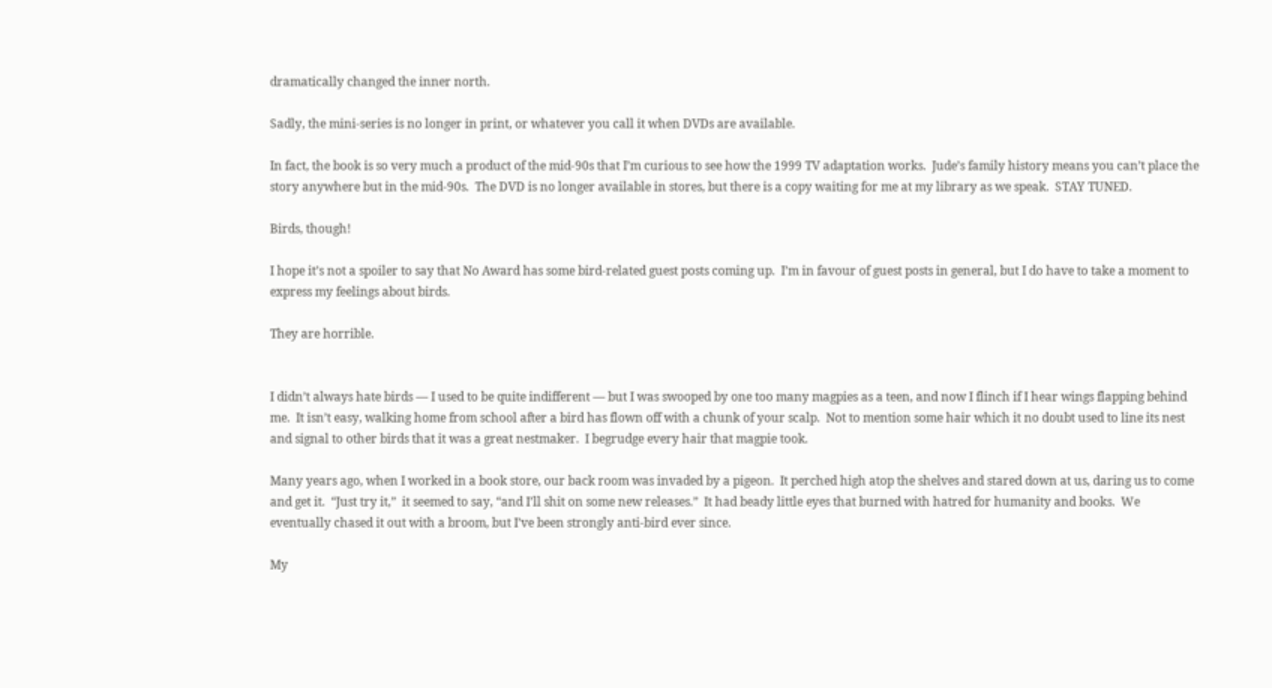dramatically changed the inner north.

Sadly, the mini-series is no longer in print, or whatever you call it when DVDs are available.

In fact, the book is so very much a product of the mid-90s that I’m curious to see how the 1999 TV adaptation works.  Jude’s family history means you can’t place the story anywhere but in the mid-90s.  The DVD is no longer available in stores, but there is a copy waiting for me at my library as we speak.  STAY TUNED.

Birds, though!

I hope it’s not a spoiler to say that No Award has some bird-related guest posts coming up.  I’m in favour of guest posts in general, but I do have to take a moment to express my feelings about birds.

They are horrible.


I didn’t always hate birds — I used to be quite indifferent — but I was swooped by one too many magpies as a teen, and now I flinch if I hear wings flapping behind me.  It isn’t easy, walking home from school after a bird has flown off with a chunk of your scalp.  Not to mention some hair which it no doubt used to line its nest and signal to other birds that it was a great nestmaker.  I begrudge every hair that magpie took.

Many years ago, when I worked in a book store, our back room was invaded by a pigeon.  It perched high atop the shelves and stared down at us, daring us to come and get it.  “Just try it,”  it seemed to say, “and I’ll shit on some new releases.”  It had beady little eyes that burned with hatred for humanity and books.  We eventually chased it out with a broom, but I’ve been strongly anti-bird ever since.

My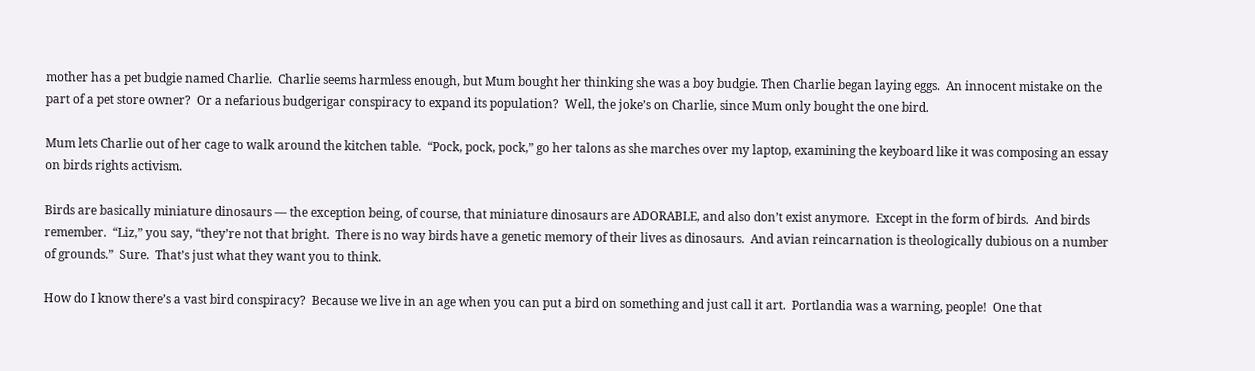mother has a pet budgie named Charlie.  Charlie seems harmless enough, but Mum bought her thinking she was a boy budgie. Then Charlie began laying eggs.  An innocent mistake on the part of a pet store owner?  Or a nefarious budgerigar conspiracy to expand its population?  Well, the joke’s on Charlie, since Mum only bought the one bird.

Mum lets Charlie out of her cage to walk around the kitchen table.  “Pock, pock, pock,” go her talons as she marches over my laptop, examining the keyboard like it was composing an essay on birds rights activism.

Birds are basically miniature dinosaurs — the exception being, of course, that miniature dinosaurs are ADORABLE, and also don’t exist anymore.  Except in the form of birds.  And birds remember.  “Liz,” you say, “they’re not that bright.  There is no way birds have a genetic memory of their lives as dinosaurs.  And avian reincarnation is theologically dubious on a number of grounds.”  Sure.  That’s just what they want you to think.

How do I know there’s a vast bird conspiracy?  Because we live in an age when you can put a bird on something and just call it art.  Portlandia was a warning, people!  One that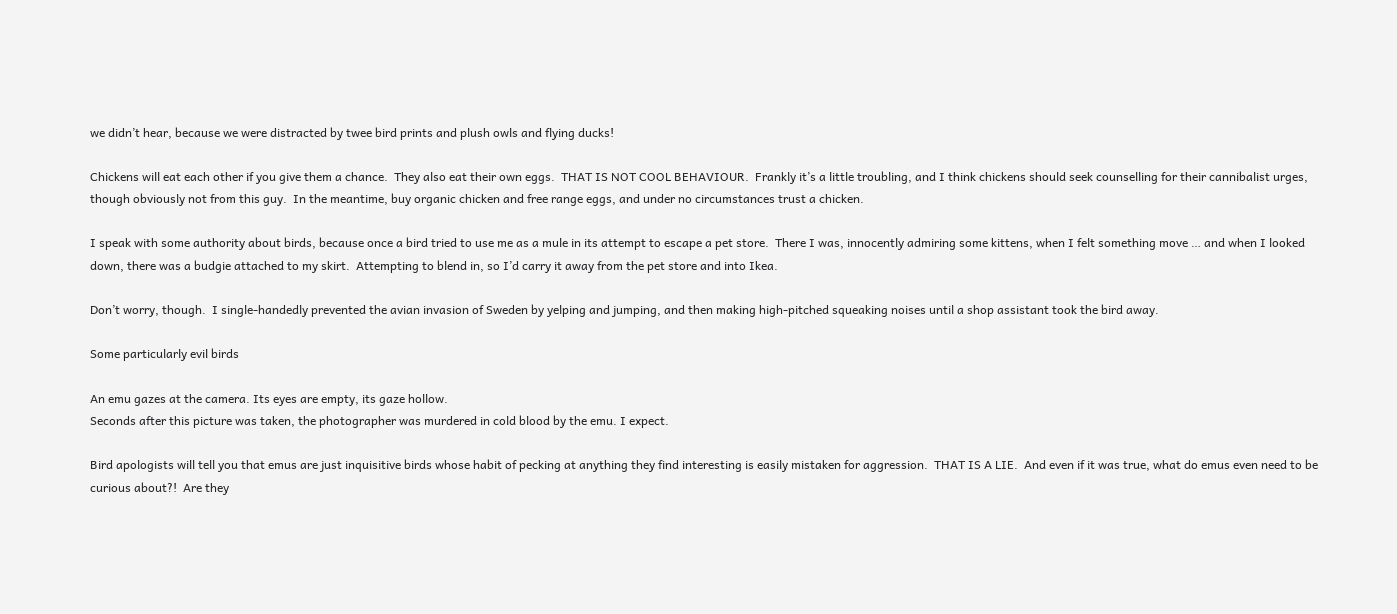we didn’t hear, because we were distracted by twee bird prints and plush owls and flying ducks!

Chickens will eat each other if you give them a chance.  They also eat their own eggs.  THAT IS NOT COOL BEHAVIOUR.  Frankly it’s a little troubling, and I think chickens should seek counselling for their cannibalist urges, though obviously not from this guy.  In the meantime, buy organic chicken and free range eggs, and under no circumstances trust a chicken.

I speak with some authority about birds, because once a bird tried to use me as a mule in its attempt to escape a pet store.  There I was, innocently admiring some kittens, when I felt something move … and when I looked down, there was a budgie attached to my skirt.  Attempting to blend in, so I’d carry it away from the pet store and into Ikea.

Don’t worry, though.  I single-handedly prevented the avian invasion of Sweden by yelping and jumping, and then making high-pitched squeaking noises until a shop assistant took the bird away.

Some particularly evil birds

An emu gazes at the camera. Its eyes are empty, its gaze hollow.
Seconds after this picture was taken, the photographer was murdered in cold blood by the emu. I expect.

Bird apologists will tell you that emus are just inquisitive birds whose habit of pecking at anything they find interesting is easily mistaken for aggression.  THAT IS A LIE.  And even if it was true, what do emus even need to be curious about?!  Are they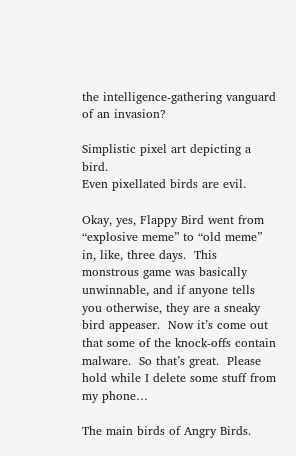the intelligence-gathering vanguard of an invasion?

Simplistic pixel art depicting a bird.
Even pixellated birds are evil.

Okay, yes, Flappy Bird went from “explosive meme” to “old meme” in, like, three days.  This monstrous game was basically unwinnable, and if anyone tells you otherwise, they are a sneaky bird appeaser.  Now it’s come out that some of the knock-offs contain malware.  So that’s great.  Please hold while I delete some stuff from my phone…

The main birds of Angry Birds.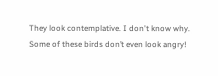They look contemplative. I don't know why.
Some of these birds don’t even look angry!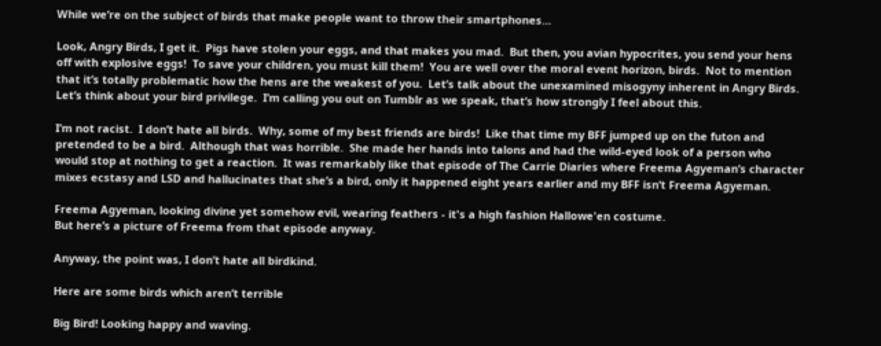While we’re on the subject of birds that make people want to throw their smartphones…

Look, Angry Birds, I get it.  Pigs have stolen your eggs, and that makes you mad.  But then, you avian hypocrites, you send your hens off with explosive eggs!  To save your children, you must kill them!  You are well over the moral event horizon, birds.  Not to mention that it’s totally problematic how the hens are the weakest of you.  Let’s talk about the unexamined misogyny inherent in Angry Birds.  Let’s think about your bird privilege.  I’m calling you out on Tumblr as we speak, that’s how strongly I feel about this.

I’m not racist.  I don’t hate all birds.  Why, some of my best friends are birds!  Like that time my BFF jumped up on the futon and pretended to be a bird.  Although that was horrible.  She made her hands into talons and had the wild-eyed look of a person who would stop at nothing to get a reaction.  It was remarkably like that episode of The Carrie Diaries where Freema Agyeman’s character mixes ecstasy and LSD and hallucinates that she’s a bird, only it happened eight years earlier and my BFF isn’t Freema Agyeman.

Freema Agyeman, looking divine yet somehow evil, wearing feathers - it's a high fashion Hallowe'en costume.
But here’s a picture of Freema from that episode anyway.

Anyway, the point was, I don’t hate all birdkind.

Here are some birds which aren’t terrible

Big Bird! Looking happy and waving.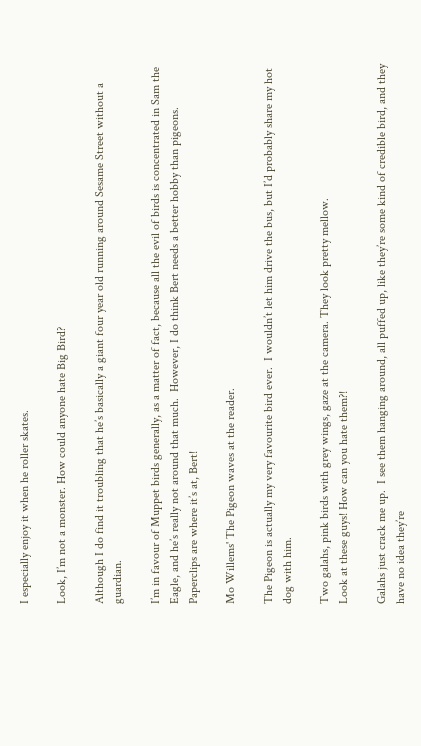I especially enjoy it when he roller skates.

Look, I’m not a monster. How could anyone hate Big Bird?

Although I do find it troubling that he’s basically a giant four year old running around Sesame Street without a guardian.

I’m in favour of Muppet birds generally, as a matter of fact, because all the evil of birds is concentrated in Sam the Eagle, and he’s really not around that much.  However, I do think Bert needs a better hobby than pigeons.  Paperclips are where it’s at, Bert!

Mo Willems' The Pigeon waves at the reader.

The Pigeon is actually my very favourite bird ever.  I wouldn’t let him drive the bus, but I’d probably share my hot dog with him.

Two galahs, pink birds with grey wings, gaze at the camera. They look pretty mellow.
Look at these guys! How can you hate them?!

Galahs just crack me up.  I see them hanging around, all puffed up, like they’re some kind of credible bird, and they have no idea they’re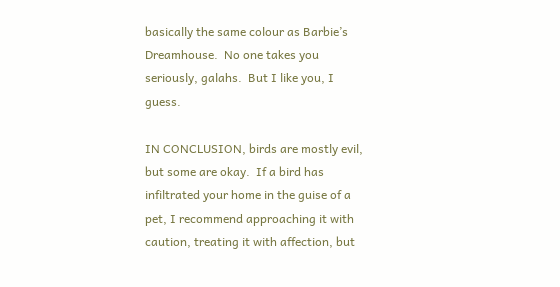basically the same colour as Barbie’s Dreamhouse.  No one takes you seriously, galahs.  But I like you, I guess.

IN CONCLUSION, birds are mostly evil, but some are okay.  If a bird has infiltrated your home in the guise of a pet, I recommend approaching it with caution, treating it with affection, but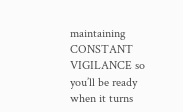maintaining CONSTANT VIGILANCE so you’ll be ready when it turns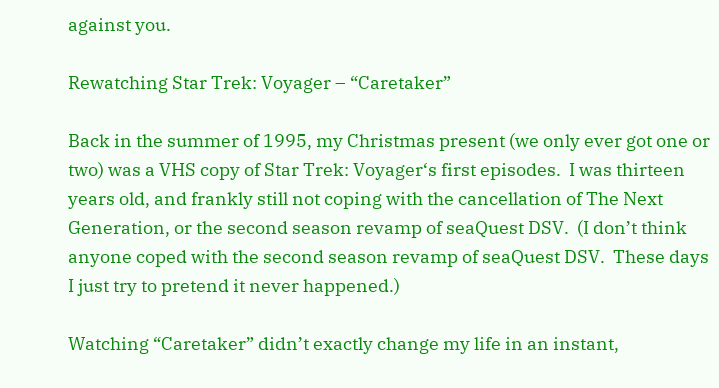against you.

Rewatching Star Trek: Voyager – “Caretaker”

Back in the summer of 1995, my Christmas present (we only ever got one or two) was a VHS copy of Star Trek: Voyager‘s first episodes.  I was thirteen years old, and frankly still not coping with the cancellation of The Next Generation, or the second season revamp of seaQuest DSV.  (I don’t think anyone coped with the second season revamp of seaQuest DSV.  These days I just try to pretend it never happened.)

Watching “Caretaker” didn’t exactly change my life in an instant,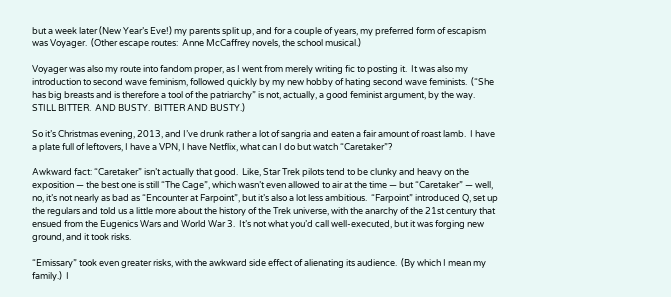but a week later (New Year’s Eve!) my parents split up, and for a couple of years, my preferred form of escapism was Voyager.  (Other escape routes:  Anne McCaffrey novels, the school musical.)

Voyager was also my route into fandom proper, as I went from merely writing fic to posting it.  It was also my introduction to second wave feminism, followed quickly by my new hobby of hating second wave feminists.  (“She has big breasts and is therefore a tool of the patriarchy” is not, actually, a good feminist argument, by the way.  STILL BITTER.  AND BUSTY.  BITTER AND BUSTY.)

So it’s Christmas evening, 2013, and I’ve drunk rather a lot of sangria and eaten a fair amount of roast lamb.  I have a plate full of leftovers, I have a VPN, I have Netflix, what can I do but watch “Caretaker”?

Awkward fact: “Caretaker” isn’t actually that good.  Like, Star Trek pilots tend to be clunky and heavy on the exposition — the best one is still “The Cage”, which wasn’t even allowed to air at the time — but “Caretaker” — well, no, it’s not nearly as bad as “Encounter at Farpoint”, but it’s also a lot less ambitious.  “Farpoint” introduced Q, set up the regulars and told us a little more about the history of the Trek universe, with the anarchy of the 21st century that ensued from the Eugenics Wars and World War 3.  It’s not what you’d call well-executed, but it was forging new ground, and it took risks.

“Emissary” took even greater risks, with the awkward side effect of alienating its audience.  (By which I mean my family.)  I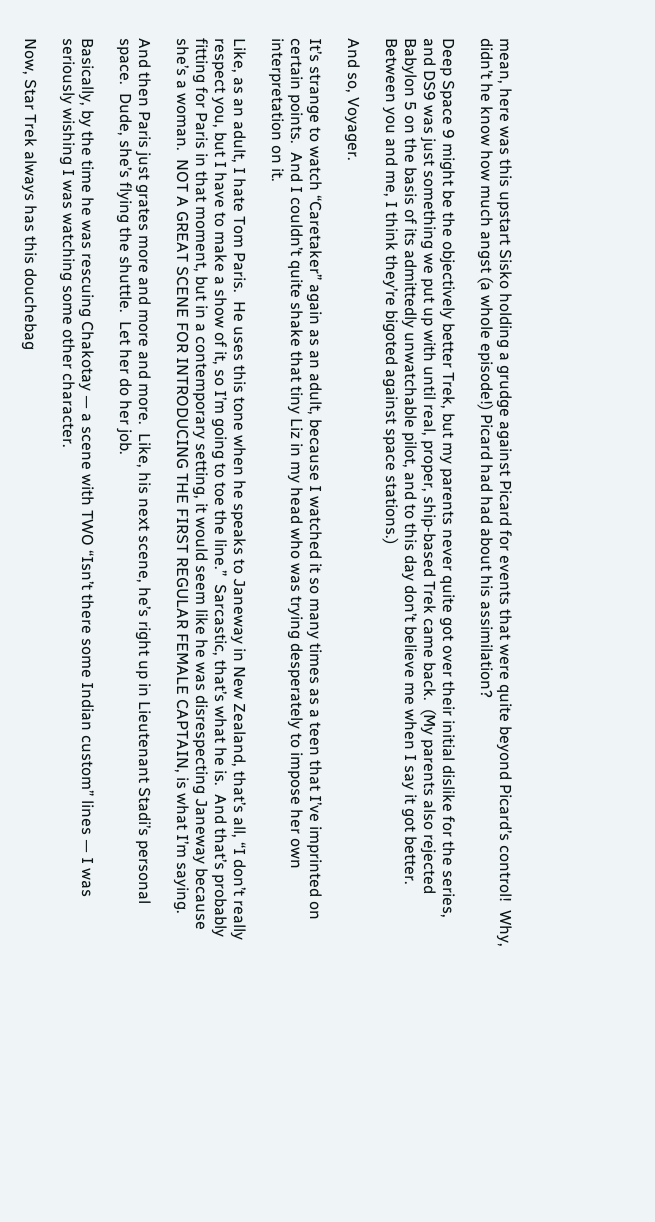mean, here was this upstart Sisko holding a grudge against Picard for events that were quite beyond Picard’s control!  Why, didn’t he know how much angst (a whole episode!) Picard had had about his assimilation?

Deep Space 9 might be the objectively better Trek, but my parents never quite got over their initial dislike for the series, and DS9 was just something we put up with until real, proper, ship-based Trek came back.  (My parents also rejected Babylon 5 on the basis of its admittedly unwatchable pilot, and to this day don’t believe me when I say it got better.  Between you and me, I think they’re bigoted against space stations.)

And so, Voyager.

It’s strange to watch “Caretaker” again as an adult, because I watched it so many times as a teen that I’ve imprinted on certain points.  And I couldn’t quite shake that tiny Liz in my head who was trying desperately to impose her own interpretation on it.

Like, as an adult, I hate Tom Paris.  He uses this tone when he speaks to Janeway in New Zealand, that’s all, “I don’t really respect you, but I have to make a show of it, so I’m going to toe the line.”  Sarcastic, that’s what he is.  And that’s probably fitting for Paris in that moment, but in a contemporary setting, it would seem like he was disrespecting Janeway because she’s a woman.  NOT A GREAT SCENE FOR INTRODUCING THE FIRST REGULAR FEMALE CAPTAIN, is what I’m saying.

And then Paris just grates more and more and more.  Like, his next scene, he’s right up in Lieutenant Stadi’s personal space.  Dude, she’s flying the shuttle.  Let her do her job.

Basically, by the time he was rescuing Chakotay — a scene with TWO “Isn’t there some Indian custom” lines — I was seriously wishing I was watching some other character.

Now, Star Trek always has this douchebag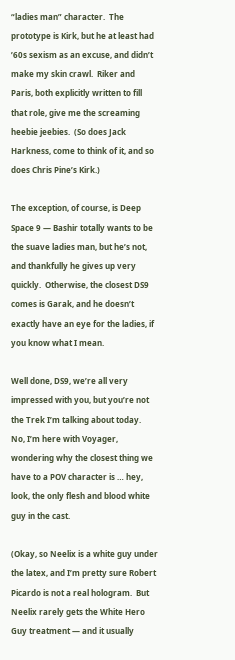“ladies man” character.  The prototype is Kirk, but he at least had ’60s sexism as an excuse, and didn’t make my skin crawl.  Riker and Paris, both explicitly written to fill that role, give me the screaming heebie jeebies.  (So does Jack Harkness, come to think of it, and so does Chris Pine’s Kirk.)

The exception, of course, is Deep Space 9 — Bashir totally wants to be the suave ladies man, but he’s not, and thankfully he gives up very quickly.  Otherwise, the closest DS9 comes is Garak, and he doesn’t exactly have an eye for the ladies, if you know what I mean.

Well done, DS9, we’re all very impressed with you, but you’re not the Trek I’m talking about today.  No, I’m here with Voyager, wondering why the closest thing we have to a POV character is … hey, look, the only flesh and blood white guy in the cast.

(Okay, so Neelix is a white guy under the latex, and I’m pretty sure Robert Picardo is not a real hologram.  But Neelix rarely gets the White Hero Guy treatment — and it usually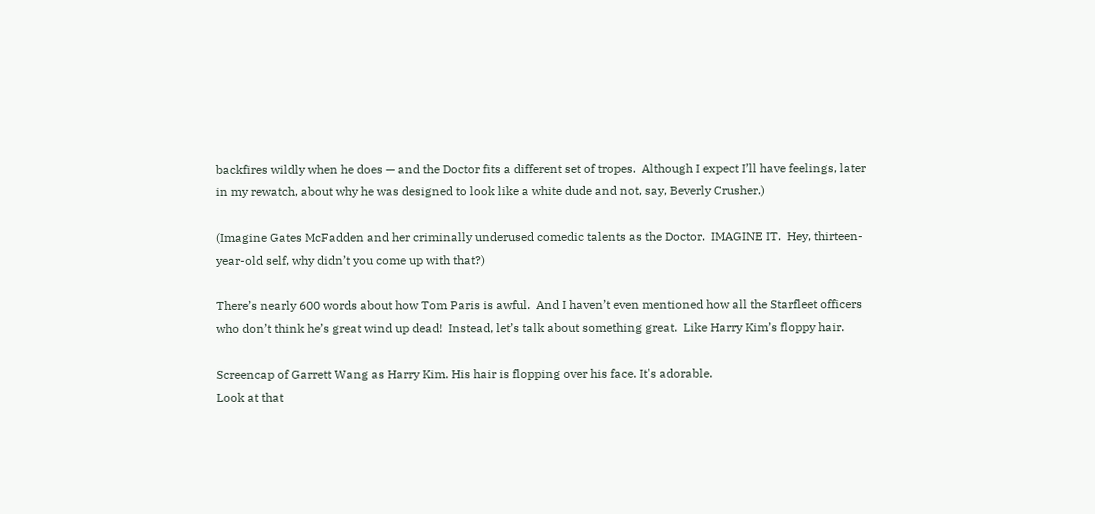backfires wildly when he does — and the Doctor fits a different set of tropes.  Although I expect I’ll have feelings, later in my rewatch, about why he was designed to look like a white dude and not, say, Beverly Crusher.)

(Imagine Gates McFadden and her criminally underused comedic talents as the Doctor.  IMAGINE IT.  Hey, thirteen-year-old self, why didn’t you come up with that?)

There’s nearly 600 words about how Tom Paris is awful.  And I haven’t even mentioned how all the Starfleet officers who don’t think he’s great wind up dead!  Instead, let’s talk about something great.  Like Harry Kim’s floppy hair.

Screencap of Garrett Wang as Harry Kim. His hair is flopping over his face. It's adorable.
Look at that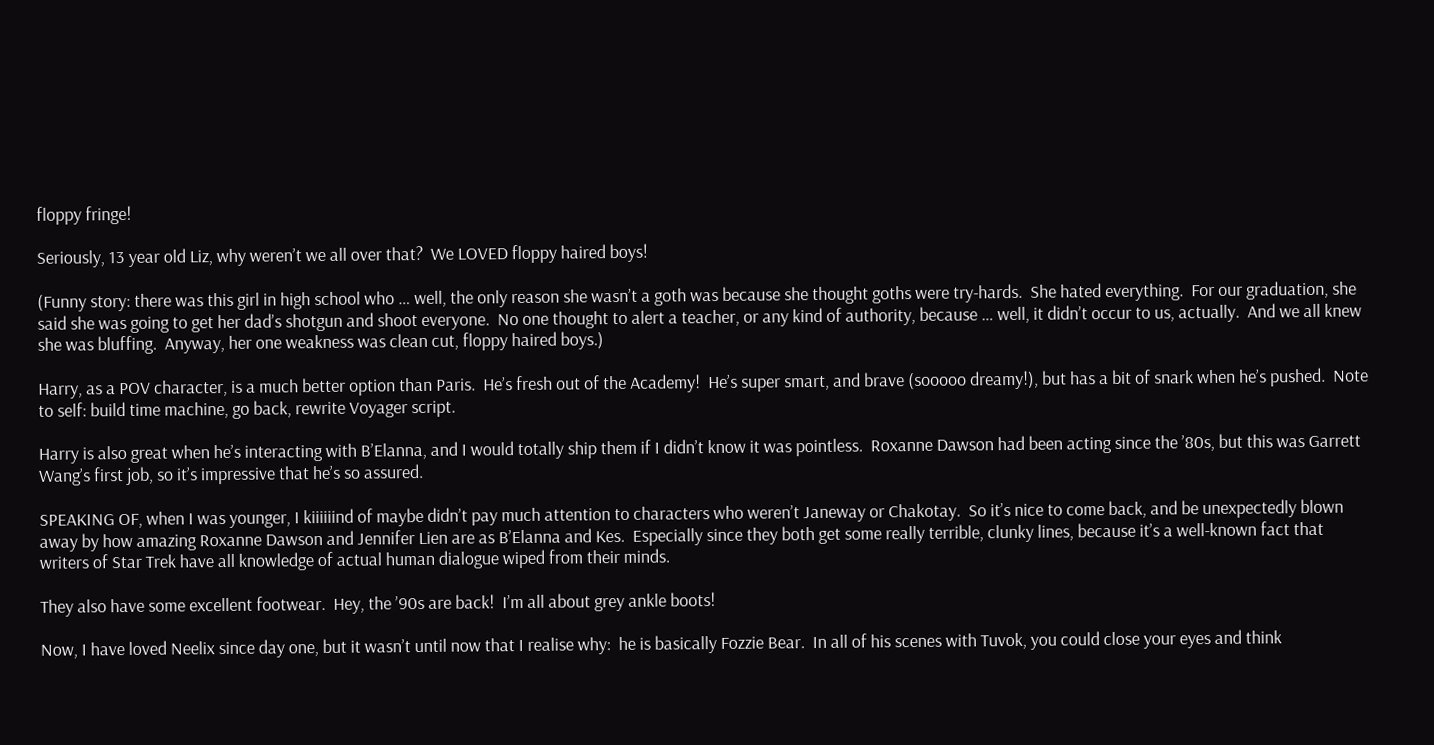floppy fringe!

Seriously, 13 year old Liz, why weren’t we all over that?  We LOVED floppy haired boys!

(Funny story: there was this girl in high school who … well, the only reason she wasn’t a goth was because she thought goths were try-hards.  She hated everything.  For our graduation, she said she was going to get her dad’s shotgun and shoot everyone.  No one thought to alert a teacher, or any kind of authority, because … well, it didn’t occur to us, actually.  And we all knew she was bluffing.  Anyway, her one weakness was clean cut, floppy haired boys.)

Harry, as a POV character, is a much better option than Paris.  He’s fresh out of the Academy!  He’s super smart, and brave (sooooo dreamy!), but has a bit of snark when he’s pushed.  Note to self: build time machine, go back, rewrite Voyager script.

Harry is also great when he’s interacting with B’Elanna, and I would totally ship them if I didn’t know it was pointless.  Roxanne Dawson had been acting since the ’80s, but this was Garrett Wang’s first job, so it’s impressive that he’s so assured.

SPEAKING OF, when I was younger, I kiiiiiind of maybe didn’t pay much attention to characters who weren’t Janeway or Chakotay.  So it’s nice to come back, and be unexpectedly blown away by how amazing Roxanne Dawson and Jennifer Lien are as B’Elanna and Kes.  Especially since they both get some really terrible, clunky lines, because it’s a well-known fact that writers of Star Trek have all knowledge of actual human dialogue wiped from their minds.

They also have some excellent footwear.  Hey, the ’90s are back!  I’m all about grey ankle boots!

Now, I have loved Neelix since day one, but it wasn’t until now that I realise why:  he is basically Fozzie Bear.  In all of his scenes with Tuvok, you could close your eyes and think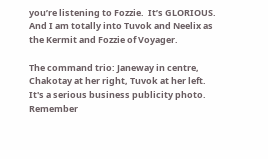you’re listening to Fozzie.  It’s GLORIOUS.  And I am totally into Tuvok and Neelix as the Kermit and Fozzie of Voyager.

The command trio: Janeway in centre, Chakotay at her right, Tuvok at her left. It's a serious business publicity photo.
Remember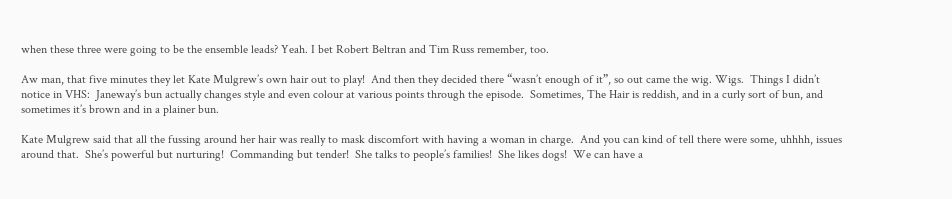when these three were going to be the ensemble leads? Yeah. I bet Robert Beltran and Tim Russ remember, too.

Aw man, that five minutes they let Kate Mulgrew’s own hair out to play!  And then they decided there “wasn’t enough of it”, so out came the wig. Wigs.  Things I didn’t notice in VHS:  Janeway’s bun actually changes style and even colour at various points through the episode.  Sometimes, The Hair is reddish, and in a curly sort of bun, and sometimes it’s brown and in a plainer bun.

Kate Mulgrew said that all the fussing around her hair was really to mask discomfort with having a woman in charge.  And you can kind of tell there were some, uhhhh, issues around that.  She’s powerful but nurturing!  Commanding but tender!  She talks to people’s families!  She likes dogs!  We can have a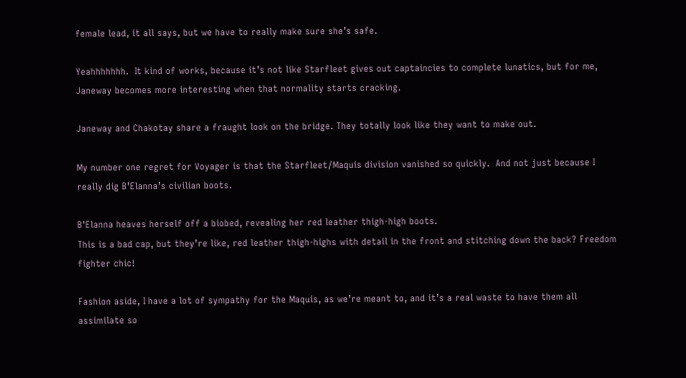female lead, it all says, but we have to really make sure she’s safe.

Yeahhhhhhh.  It kind of works, because it’s not like Starfleet gives out captaincies to complete lunatics, but for me, Janeway becomes more interesting when that normality starts cracking.

Janeway and Chakotay share a fraught look on the bridge. They totally look like they want to make out.

My number one regret for Voyager is that the Starfleet/Maquis division vanished so quickly.  And not just because I really dig B’Elanna’s civilian boots.

B'Elanna heaves herself off a biobed, revealing her red leather thigh-high boots.
This is a bad cap, but they’re like, red leather thigh-highs with detail in the front and stitching down the back? Freedom fighter chic!

Fashion aside, I have a lot of sympathy for the Maquis, as we’re meant to, and it’s a real waste to have them all assimilate so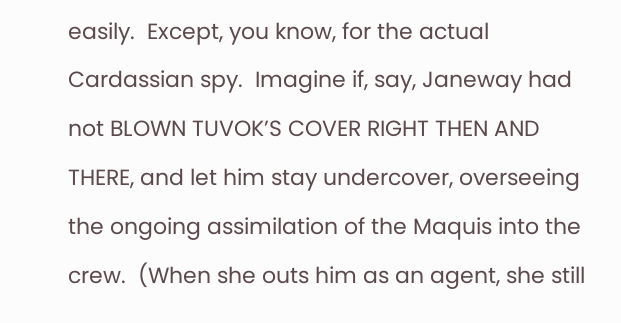easily.  Except, you know, for the actual Cardassian spy.  Imagine if, say, Janeway had not BLOWN TUVOK’S COVER RIGHT THEN AND THERE, and let him stay undercover, overseeing the ongoing assimilation of the Maquis into the crew.  (When she outs him as an agent, she still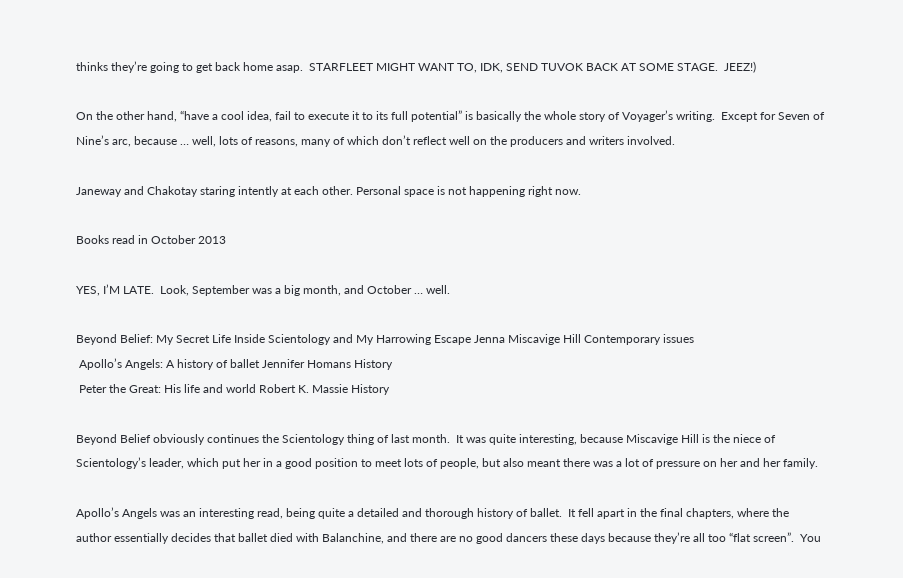thinks they’re going to get back home asap.  STARFLEET MIGHT WANT TO, IDK, SEND TUVOK BACK AT SOME STAGE.  JEEZ!)

On the other hand, “have a cool idea, fail to execute it to its full potential” is basically the whole story of Voyager’s writing.  Except for Seven of Nine’s arc, because … well, lots of reasons, many of which don’t reflect well on the producers and writers involved.

Janeway and Chakotay staring intently at each other. Personal space is not happening right now.

Books read in October 2013

YES, I’M LATE.  Look, September was a big month, and October … well.

Beyond Belief: My Secret Life Inside Scientology and My Harrowing Escape Jenna Miscavige Hill Contemporary issues
 Apollo’s Angels: A history of ballet Jennifer Homans History
 Peter the Great: His life and world Robert K. Massie History

Beyond Belief obviously continues the Scientology thing of last month.  It was quite interesting, because Miscavige Hill is the niece of Scientology’s leader, which put her in a good position to meet lots of people, but also meant there was a lot of pressure on her and her family.

Apollo’s Angels was an interesting read, being quite a detailed and thorough history of ballet.  It fell apart in the final chapters, where the author essentially decides that ballet died with Balanchine, and there are no good dancers these days because they’re all too “flat screen”.  You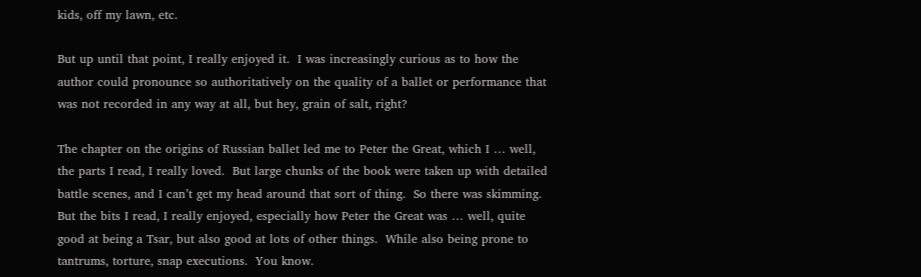kids, off my lawn, etc.

But up until that point, I really enjoyed it.  I was increasingly curious as to how the author could pronounce so authoritatively on the quality of a ballet or performance that was not recorded in any way at all, but hey, grain of salt, right?

The chapter on the origins of Russian ballet led me to Peter the Great, which I … well, the parts I read, I really loved.  But large chunks of the book were taken up with detailed battle scenes, and I can’t get my head around that sort of thing.  So there was skimming.  But the bits I read, I really enjoyed, especially how Peter the Great was … well, quite good at being a Tsar, but also good at lots of other things.  While also being prone to tantrums, torture, snap executions.  You know.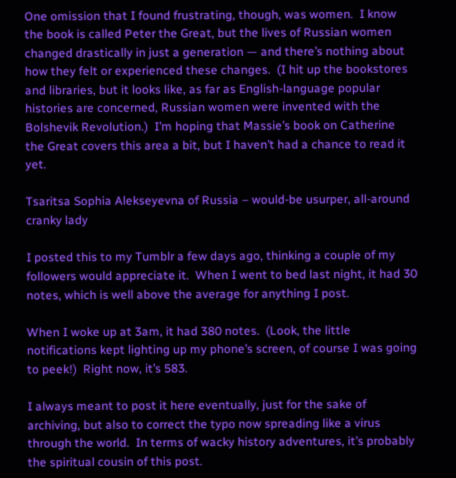One omission that I found frustrating, though, was women.  I know the book is called Peter the Great, but the lives of Russian women changed drastically in just a generation — and there’s nothing about how they felt or experienced these changes.  (I hit up the bookstores and libraries, but it looks like, as far as English-language popular histories are concerned, Russian women were invented with the Bolshevik Revolution.)  I’m hoping that Massie’s book on Catherine the Great covers this area a bit, but I haven’t had a chance to read it yet.

Tsaritsa Sophia Alekseyevna of Russia – would-be usurper, all-around cranky lady

I posted this to my Tumblr a few days ago, thinking a couple of my followers would appreciate it.  When I went to bed last night, it had 30 notes, which is well above the average for anything I post.

When I woke up at 3am, it had 380 notes.  (Look, the little notifications kept lighting up my phone’s screen, of course I was going to peek!)  Right now, it’s 583.

I always meant to post it here eventually, just for the sake of archiving, but also to correct the typo now spreading like a virus through the world.  In terms of wacky history adventures, it’s probably the spiritual cousin of this post.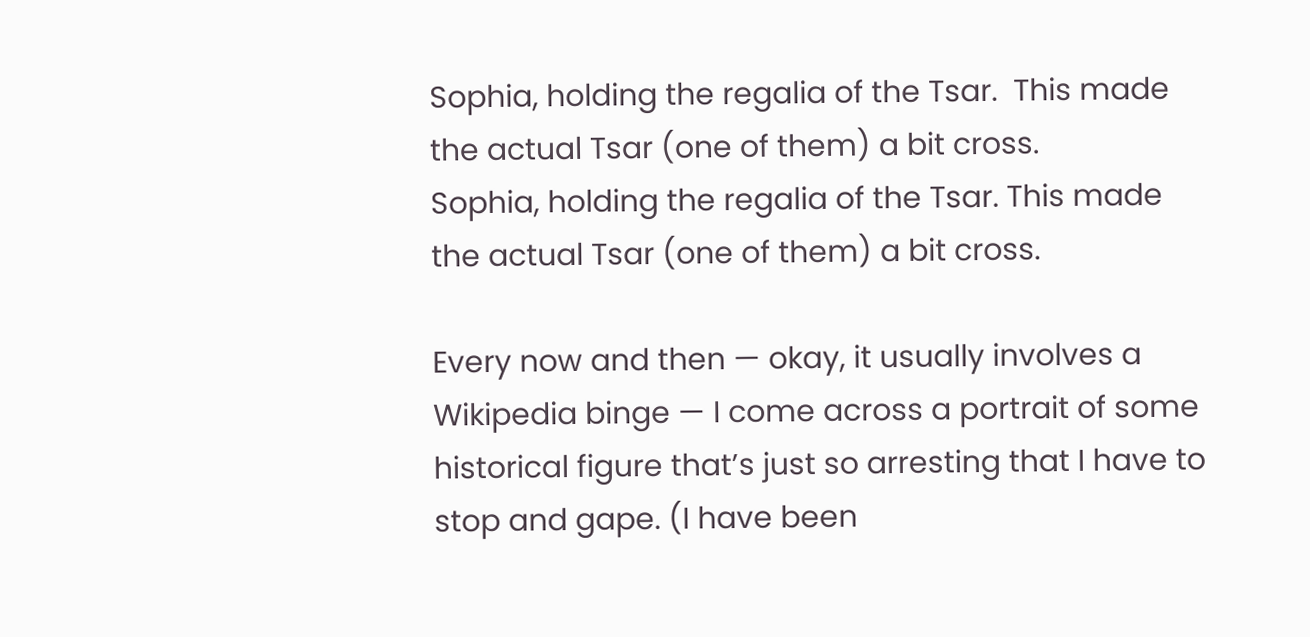Sophia, holding the regalia of the Tsar.  This made the actual Tsar (one of them) a bit cross.
Sophia, holding the regalia of the Tsar. This made the actual Tsar (one of them) a bit cross.

Every now and then — okay, it usually involves a Wikipedia binge — I come across a portrait of some historical figure that’s just so arresting that I have to stop and gape. (I have been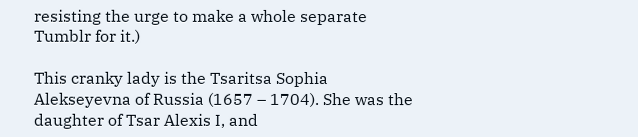resisting the urge to make a whole separate Tumblr for it.)

This cranky lady is the Tsaritsa Sophia Alekseyevna of Russia (1657 – 1704). She was the daughter of Tsar Alexis I, and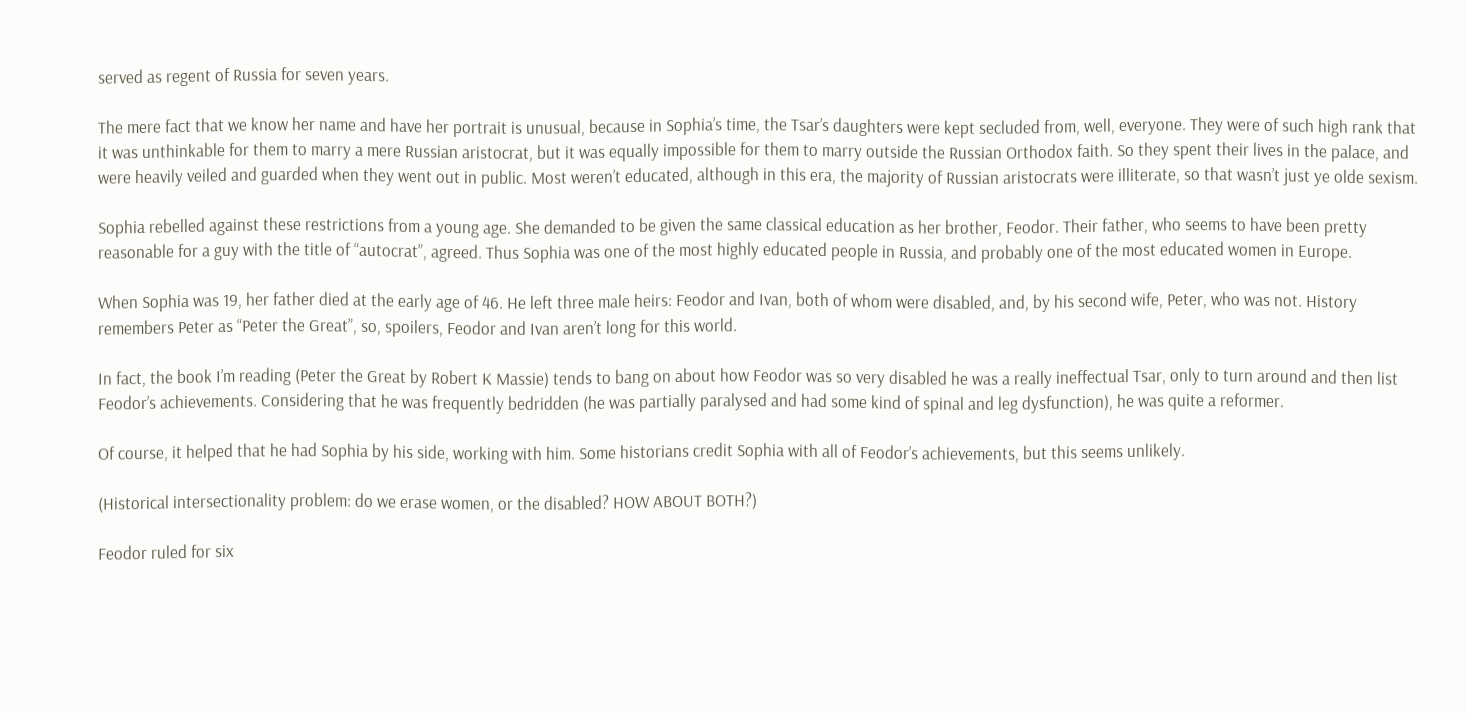served as regent of Russia for seven years.

The mere fact that we know her name and have her portrait is unusual, because in Sophia’s time, the Tsar’s daughters were kept secluded from, well, everyone. They were of such high rank that it was unthinkable for them to marry a mere Russian aristocrat, but it was equally impossible for them to marry outside the Russian Orthodox faith. So they spent their lives in the palace, and were heavily veiled and guarded when they went out in public. Most weren’t educated, although in this era, the majority of Russian aristocrats were illiterate, so that wasn’t just ye olde sexism.

Sophia rebelled against these restrictions from a young age. She demanded to be given the same classical education as her brother, Feodor. Their father, who seems to have been pretty reasonable for a guy with the title of “autocrat”, agreed. Thus Sophia was one of the most highly educated people in Russia, and probably one of the most educated women in Europe.

When Sophia was 19, her father died at the early age of 46. He left three male heirs: Feodor and Ivan, both of whom were disabled, and, by his second wife, Peter, who was not. History remembers Peter as “Peter the Great”, so, spoilers, Feodor and Ivan aren’t long for this world.

In fact, the book I’m reading (Peter the Great by Robert K Massie) tends to bang on about how Feodor was so very disabled he was a really ineffectual Tsar, only to turn around and then list Feodor’s achievements. Considering that he was frequently bedridden (he was partially paralysed and had some kind of spinal and leg dysfunction), he was quite a reformer.

Of course, it helped that he had Sophia by his side, working with him. Some historians credit Sophia with all of Feodor’s achievements, but this seems unlikely.

(Historical intersectionality problem: do we erase women, or the disabled? HOW ABOUT BOTH?)

Feodor ruled for six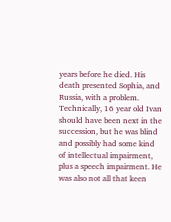years before he died. His death presented Sophia, and Russia, with a problem. Technically, 16 year old Ivan should have been next in the succession, but he was blind and possibly had some kind of intellectual impairment, plus a speech impairment. He was also not all that keen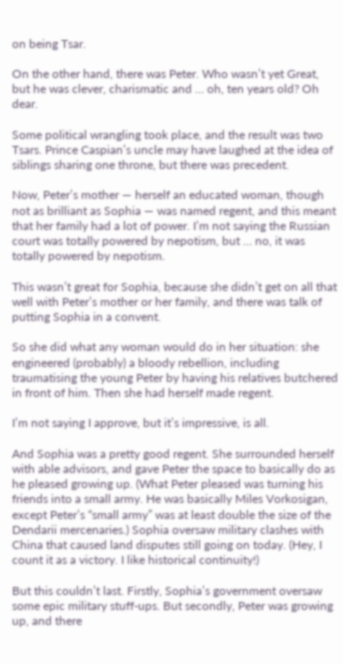on being Tsar.

On the other hand, there was Peter. Who wasn’t yet Great, but he was clever, charismatic and … oh, ten years old? Oh dear.

Some political wrangling took place, and the result was two Tsars. Prince Caspian’s uncle may have laughed at the idea of siblings sharing one throne, but there was precedent.

Now, Peter’s mother — herself an educated woman, though not as brilliant as Sophia — was named regent, and this meant that her family had a lot of power. I’m not saying the Russian court was totally powered by nepotism, but … no, it was totally powered by nepotism.

This wasn’t great for Sophia, because she didn’t get on all that well with Peter’s mother or her family, and there was talk of putting Sophia in a convent.

So she did what any woman would do in her situation: she engineered (probably) a bloody rebellion, including traumatising the young Peter by having his relatives butchered in front of him. Then she had herself made regent.

I’m not saying I approve, but it’s impressive, is all.

And Sophia was a pretty good regent. She surrounded herself with able advisors, and gave Peter the space to basically do as he pleased growing up. (What Peter pleased was turning his friends into a small army. He was basically Miles Vorkosigan, except Peter’s “small army” was at least double the size of the Dendarii mercenaries.) Sophia oversaw military clashes with China that caused land disputes still going on today. (Hey, I count it as a victory. I like historical continuity!)

But this couldn’t last. Firstly, Sophia’s government oversaw some epic military stuff-ups. But secondly, Peter was growing up, and there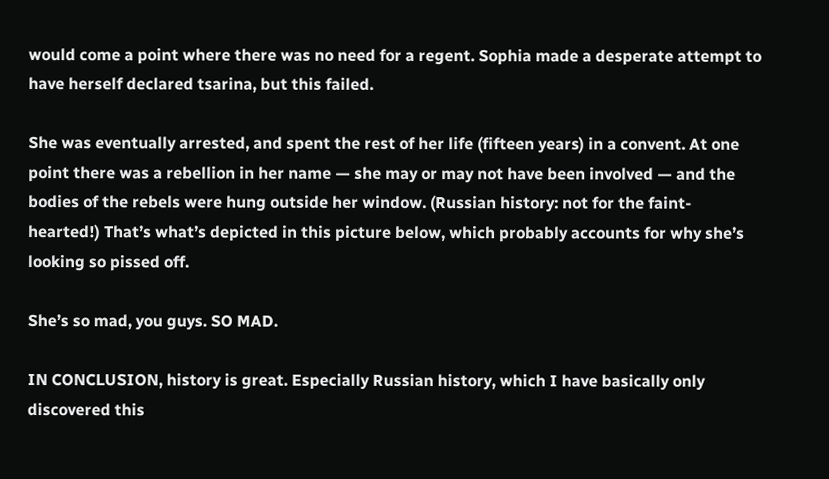would come a point where there was no need for a regent. Sophia made a desperate attempt to have herself declared tsarina, but this failed.

She was eventually arrested, and spent the rest of her life (fifteen years) in a convent. At one point there was a rebellion in her name — she may or may not have been involved — and the bodies of the rebels were hung outside her window. (Russian history: not for the faint-hearted!) That’s what’s depicted in this picture below, which probably accounts for why she’s looking so pissed off.

She’s so mad, you guys. SO MAD.

IN CONCLUSION, history is great. Especially Russian history, which I have basically only discovered this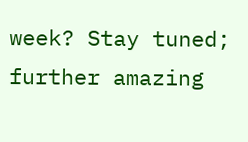week? Stay tuned; further amazing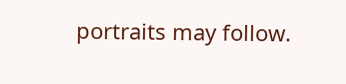portraits may follow.